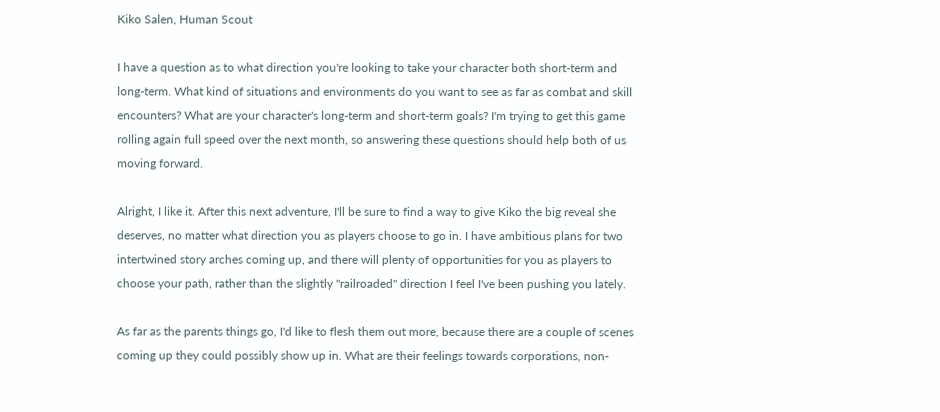Kiko Salen, Human Scout

I have a question as to what direction you're looking to take your character both short-term and long-term. What kind of situations and environments do you want to see as far as combat and skill encounters? What are your character's long-term and short-term goals? I'm trying to get this game rolling again full speed over the next month, so answering these questions should help both of us moving forward.

Alright, I like it. After this next adventure, I'll be sure to find a way to give Kiko the big reveal she deserves, no matter what direction you as players choose to go in. I have ambitious plans for two intertwined story arches coming up, and there will plenty of opportunities for you as players to choose your path, rather than the slightly "railroaded" direction I feel I've been pushing you lately.

As far as the parents things go, I'd like to flesh them out more, because there are a couple of scenes coming up they could possibly show up in. What are their feelings towards corporations, non-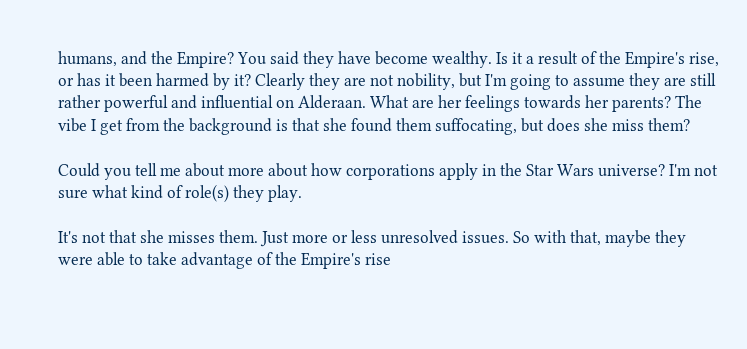humans, and the Empire? You said they have become wealthy. Is it a result of the Empire's rise, or has it been harmed by it? Clearly they are not nobility, but I'm going to assume they are still rather powerful and influential on Alderaan. What are her feelings towards her parents? The vibe I get from the background is that she found them suffocating, but does she miss them?

Could you tell me about more about how corporations apply in the Star Wars universe? I'm not sure what kind of role(s) they play.

It's not that she misses them. Just more or less unresolved issues. So with that, maybe they were able to take advantage of the Empire's rise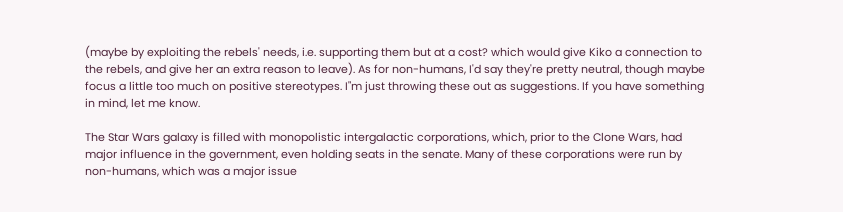(maybe by exploiting the rebels' needs, i.e. supporting them but at a cost? which would give Kiko a connection to the rebels, and give her an extra reason to leave). As for non-humans, I'd say they're pretty neutral, though maybe focus a little too much on positive stereotypes. I"m just throwing these out as suggestions. If you have something in mind, let me know.

The Star Wars galaxy is filled with monopolistic intergalactic corporations, which, prior to the Clone Wars, had major influence in the government, even holding seats in the senate. Many of these corporations were run by non-humans, which was a major issue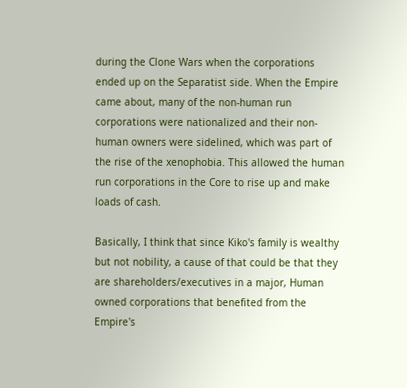during the Clone Wars when the corporations ended up on the Separatist side. When the Empire came about, many of the non-human run corporations were nationalized and their non-human owners were sidelined, which was part of the rise of the xenophobia. This allowed the human run corporations in the Core to rise up and make loads of cash.

Basically, I think that since Kiko's family is wealthy but not nobility, a cause of that could be that they are shareholders/executives in a major, Human owned corporations that benefited from the Empire's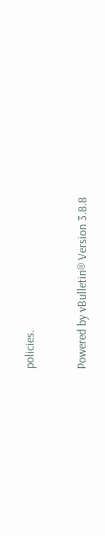policies.


Powered by vBulletin® Version 3.8.8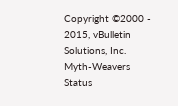Copyright ©2000 - 2015, vBulletin Solutions, Inc.
Myth-Weavers Status